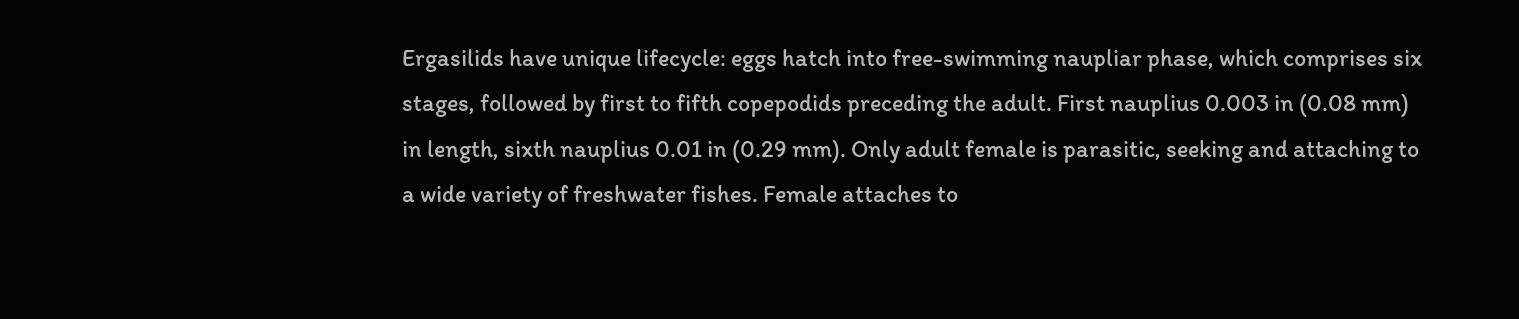Ergasilids have unique lifecycle: eggs hatch into free-swimming naupliar phase, which comprises six stages, followed by first to fifth copepodids preceding the adult. First nauplius 0.003 in (0.08 mm) in length, sixth nauplius 0.01 in (0.29 mm). Only adult female is parasitic, seeking and attaching to a wide variety of freshwater fishes. Female attaches to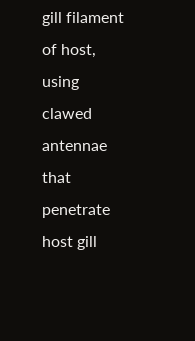gill filament of host, using clawed antennae that penetrate host gill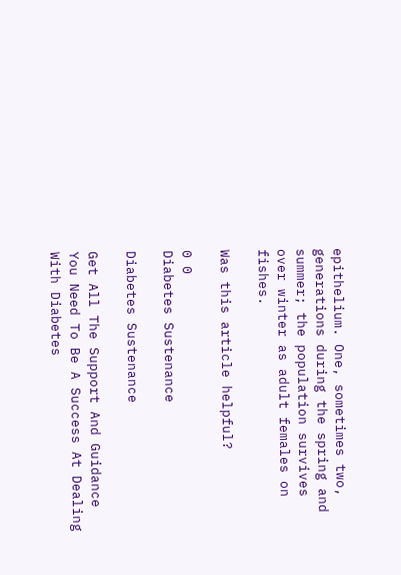epithelium. One, sometimes two, generations during the spring and summer; the population survives over winter as adult females on fishes.

Was this article helpful?

0 0
Diabetes Sustenance

Diabetes Sustenance

Get All The Support And Guidance You Need To Be A Success At Dealing With Diabetes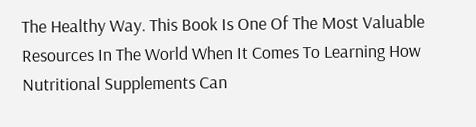The Healthy Way. This Book Is One Of The Most Valuable Resources In The World When It Comes To Learning How Nutritional Supplements Can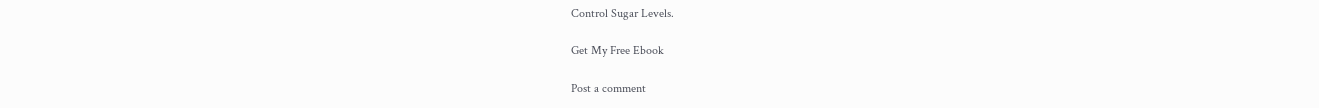Control Sugar Levels.

Get My Free Ebook

Post a comment